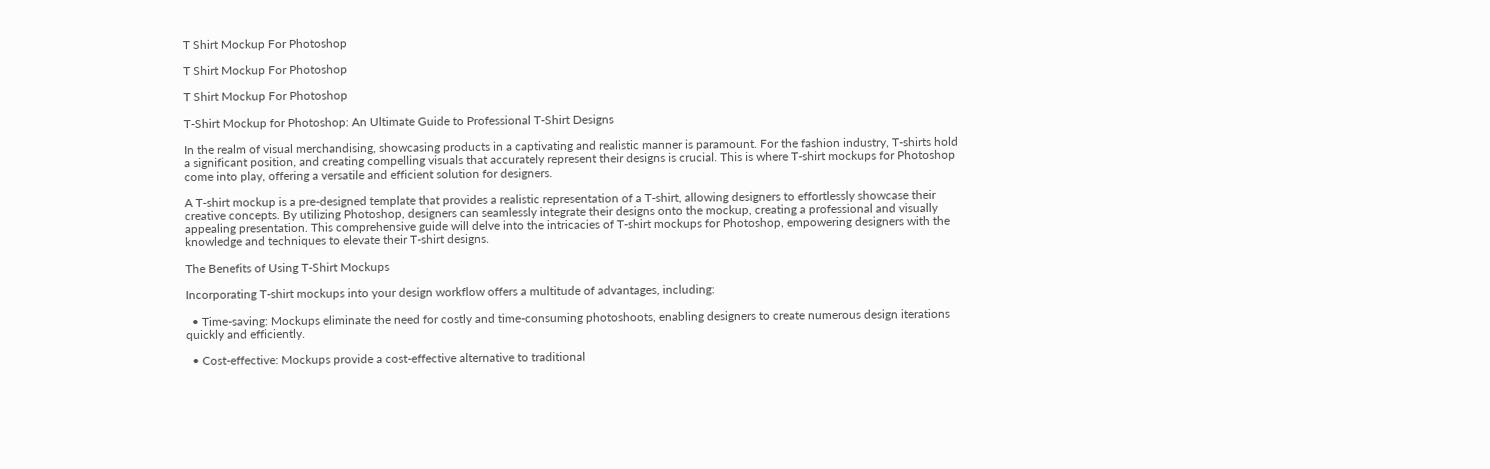T Shirt Mockup For Photoshop

T Shirt Mockup For Photoshop

T Shirt Mockup For Photoshop

T-Shirt Mockup for Photoshop: An Ultimate Guide to Professional T-Shirt Designs

In the realm of visual merchandising, showcasing products in a captivating and realistic manner is paramount. For the fashion industry, T-shirts hold a significant position, and creating compelling visuals that accurately represent their designs is crucial. This is where T-shirt mockups for Photoshop come into play, offering a versatile and efficient solution for designers.

A T-shirt mockup is a pre-designed template that provides a realistic representation of a T-shirt, allowing designers to effortlessly showcase their creative concepts. By utilizing Photoshop, designers can seamlessly integrate their designs onto the mockup, creating a professional and visually appealing presentation. This comprehensive guide will delve into the intricacies of T-shirt mockups for Photoshop, empowering designers with the knowledge and techniques to elevate their T-shirt designs.

The Benefits of Using T-Shirt Mockups

Incorporating T-shirt mockups into your design workflow offers a multitude of advantages, including:

  • Time-saving: Mockups eliminate the need for costly and time-consuming photoshoots, enabling designers to create numerous design iterations quickly and efficiently.

  • Cost-effective: Mockups provide a cost-effective alternative to traditional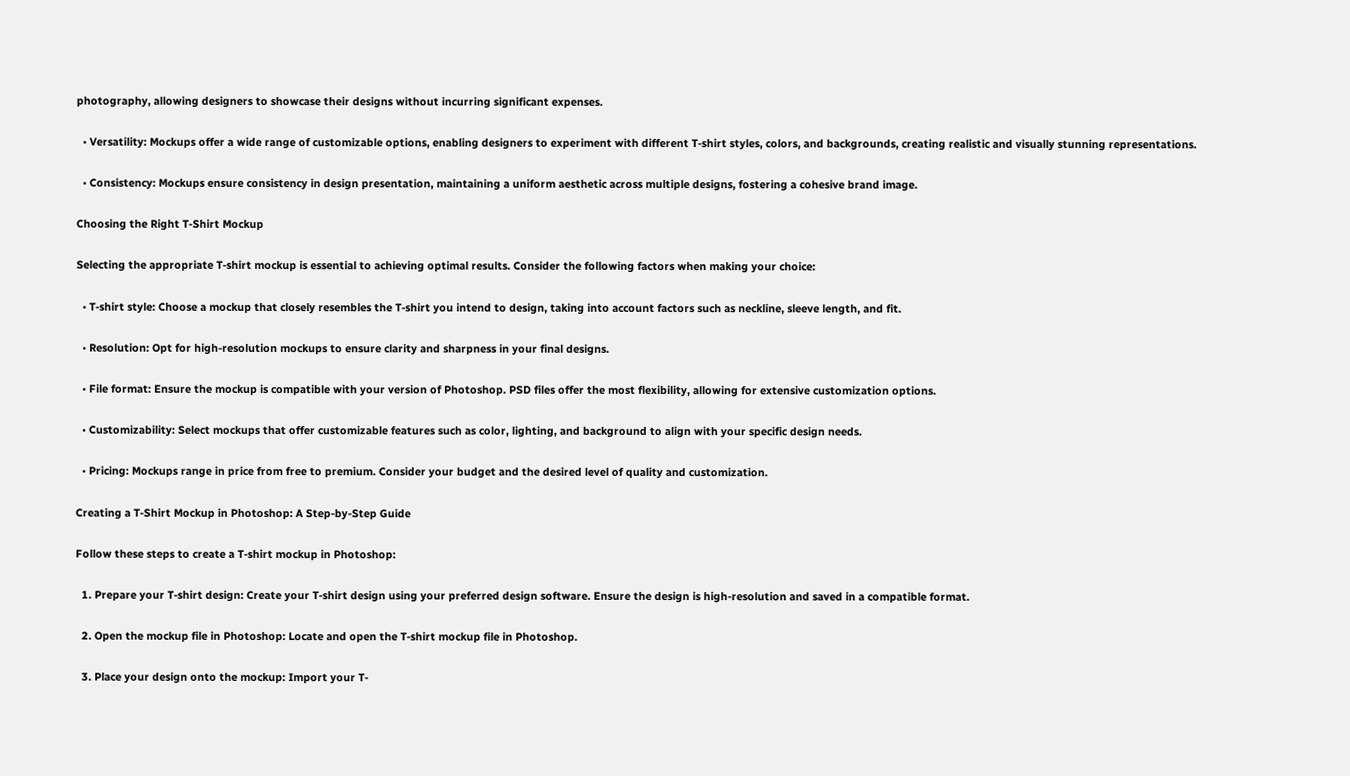photography, allowing designers to showcase their designs without incurring significant expenses.

  • Versatility: Mockups offer a wide range of customizable options, enabling designers to experiment with different T-shirt styles, colors, and backgrounds, creating realistic and visually stunning representations.

  • Consistency: Mockups ensure consistency in design presentation, maintaining a uniform aesthetic across multiple designs, fostering a cohesive brand image.

Choosing the Right T-Shirt Mockup

Selecting the appropriate T-shirt mockup is essential to achieving optimal results. Consider the following factors when making your choice:

  • T-shirt style: Choose a mockup that closely resembles the T-shirt you intend to design, taking into account factors such as neckline, sleeve length, and fit.

  • Resolution: Opt for high-resolution mockups to ensure clarity and sharpness in your final designs.

  • File format: Ensure the mockup is compatible with your version of Photoshop. PSD files offer the most flexibility, allowing for extensive customization options.

  • Customizability: Select mockups that offer customizable features such as color, lighting, and background to align with your specific design needs.

  • Pricing: Mockups range in price from free to premium. Consider your budget and the desired level of quality and customization.

Creating a T-Shirt Mockup in Photoshop: A Step-by-Step Guide

Follow these steps to create a T-shirt mockup in Photoshop:

  1. Prepare your T-shirt design: Create your T-shirt design using your preferred design software. Ensure the design is high-resolution and saved in a compatible format.

  2. Open the mockup file in Photoshop: Locate and open the T-shirt mockup file in Photoshop.

  3. Place your design onto the mockup: Import your T-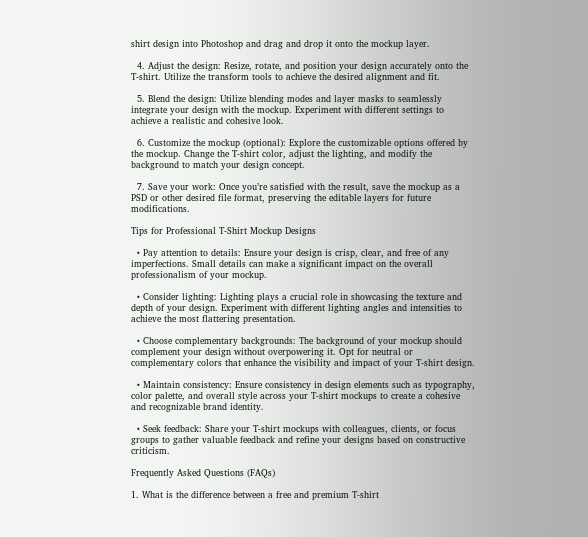shirt design into Photoshop and drag and drop it onto the mockup layer.

  4. Adjust the design: Resize, rotate, and position your design accurately onto the T-shirt. Utilize the transform tools to achieve the desired alignment and fit.

  5. Blend the design: Utilize blending modes and layer masks to seamlessly integrate your design with the mockup. Experiment with different settings to achieve a realistic and cohesive look.

  6. Customize the mockup (optional): Explore the customizable options offered by the mockup. Change the T-shirt color, adjust the lighting, and modify the background to match your design concept.

  7. Save your work: Once you’re satisfied with the result, save the mockup as a PSD or other desired file format, preserving the editable layers for future modifications.

Tips for Professional T-Shirt Mockup Designs

  • Pay attention to details: Ensure your design is crisp, clear, and free of any imperfections. Small details can make a significant impact on the overall professionalism of your mockup.

  • Consider lighting: Lighting plays a crucial role in showcasing the texture and depth of your design. Experiment with different lighting angles and intensities to achieve the most flattering presentation.

  • Choose complementary backgrounds: The background of your mockup should complement your design without overpowering it. Opt for neutral or complementary colors that enhance the visibility and impact of your T-shirt design.

  • Maintain consistency: Ensure consistency in design elements such as typography, color palette, and overall style across your T-shirt mockups to create a cohesive and recognizable brand identity.

  • Seek feedback: Share your T-shirt mockups with colleagues, clients, or focus groups to gather valuable feedback and refine your designs based on constructive criticism.

Frequently Asked Questions (FAQs)

1. What is the difference between a free and premium T-shirt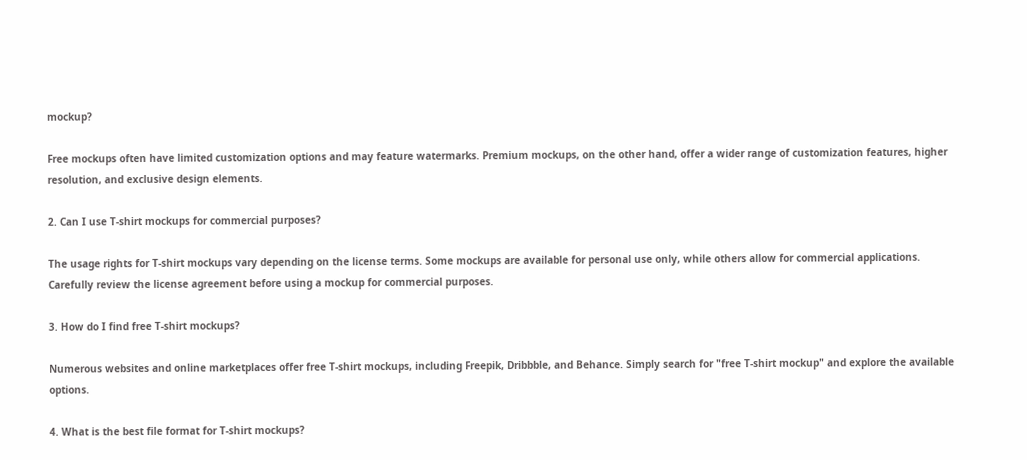mockup?

Free mockups often have limited customization options and may feature watermarks. Premium mockups, on the other hand, offer a wider range of customization features, higher resolution, and exclusive design elements.

2. Can I use T-shirt mockups for commercial purposes?

The usage rights for T-shirt mockups vary depending on the license terms. Some mockups are available for personal use only, while others allow for commercial applications. Carefully review the license agreement before using a mockup for commercial purposes.

3. How do I find free T-shirt mockups?

Numerous websites and online marketplaces offer free T-shirt mockups, including Freepik, Dribbble, and Behance. Simply search for "free T-shirt mockup" and explore the available options.

4. What is the best file format for T-shirt mockups?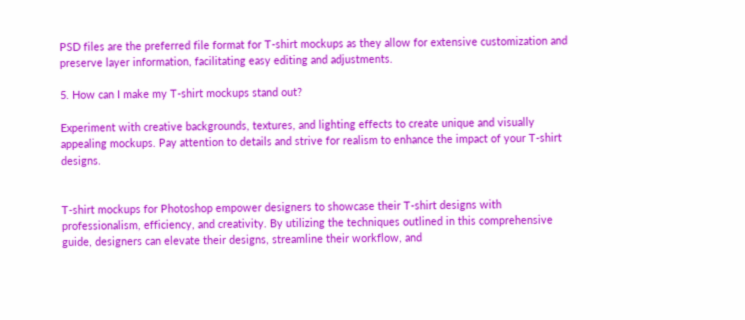PSD files are the preferred file format for T-shirt mockups as they allow for extensive customization and preserve layer information, facilitating easy editing and adjustments.

5. How can I make my T-shirt mockups stand out?

Experiment with creative backgrounds, textures, and lighting effects to create unique and visually appealing mockups. Pay attention to details and strive for realism to enhance the impact of your T-shirt designs.


T-shirt mockups for Photoshop empower designers to showcase their T-shirt designs with professionalism, efficiency, and creativity. By utilizing the techniques outlined in this comprehensive guide, designers can elevate their designs, streamline their workflow, and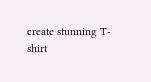create stunning T-shirt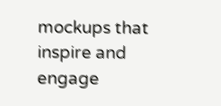mockups that inspire and engage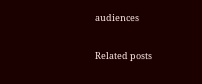audiences

Related posts